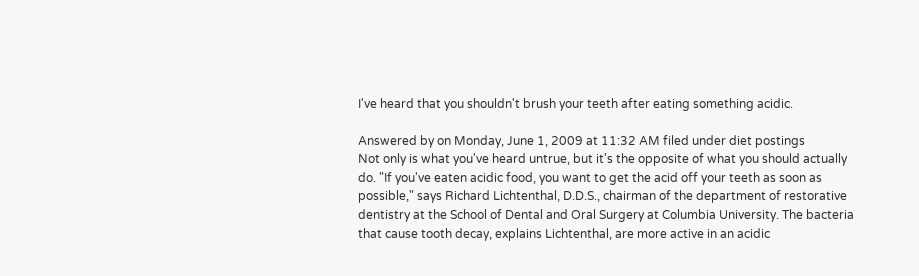I've heard that you shouldn't brush your teeth after eating something acidic.

Answered by on Monday, June 1, 2009 at 11:32 AM filed under diet postings
Not only is what you've heard untrue, but it's the opposite of what you should actually do. "If you've eaten acidic food, you want to get the acid off your teeth as soon as possible," says Richard Lichtenthal, D.D.S., chairman of the department of restorative dentistry at the School of Dental and Oral Surgery at Columbia University. The bacteria that cause tooth decay, explains Lichtenthal, are more active in an acidic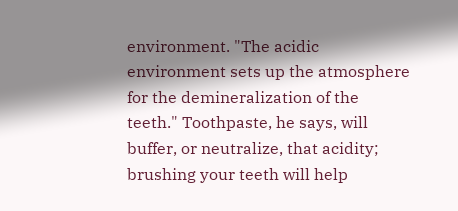environment. "The acidic environment sets up the atmosphere for the demineralization of the teeth." Toothpaste, he says, will buffer, or neutralize, that acidity; brushing your teeth will help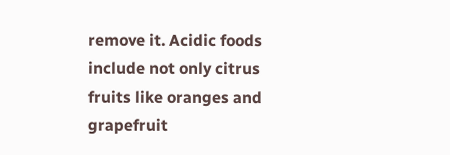remove it. Acidic foods include not only citrus fruits like oranges and grapefruit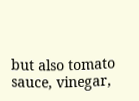but also tomato sauce, vinegar,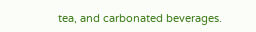tea, and carbonated beverages.